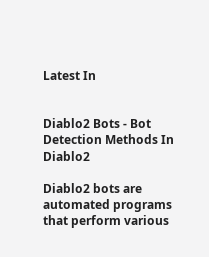Latest In


Diablo2 Bots - Bot Detection Methods In Diablo2

Diablo2 bots are automated programs that perform various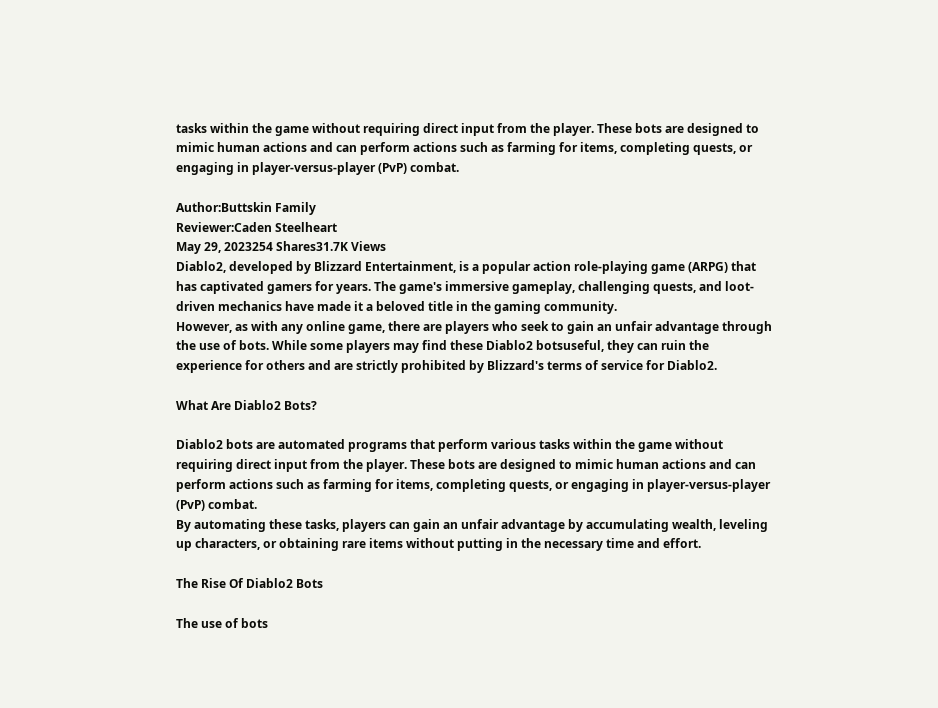tasks within the game without requiring direct input from the player. These bots are designed to mimic human actions and can perform actions such as farming for items, completing quests, or engaging in player-versus-player (PvP) combat.

Author:Buttskin Family
Reviewer:Caden Steelheart
May 29, 2023254 Shares31.7K Views
Diablo2, developed by Blizzard Entertainment, is a popular action role-playing game (ARPG) that has captivated gamers for years. The game's immersive gameplay, challenging quests, and loot-driven mechanics have made it a beloved title in the gaming community.
However, as with any online game, there are players who seek to gain an unfair advantage through the use of bots. While some players may find these Diablo2 botsuseful, they can ruin the experience for others and are strictly prohibited by Blizzard's terms of service for Diablo2.

What Are Diablo2 Bots?

Diablo2 bots are automated programs that perform various tasks within the game without requiring direct input from the player. These bots are designed to mimic human actions and can perform actions such as farming for items, completing quests, or engaging in player-versus-player (PvP) combat.
By automating these tasks, players can gain an unfair advantage by accumulating wealth, leveling up characters, or obtaining rare items without putting in the necessary time and effort.

The Rise Of Diablo2 Bots

The use of bots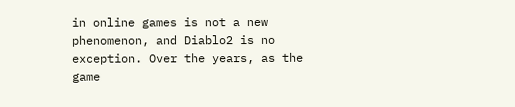in online games is not a new phenomenon, and Diablo2 is no exception. Over the years, as the game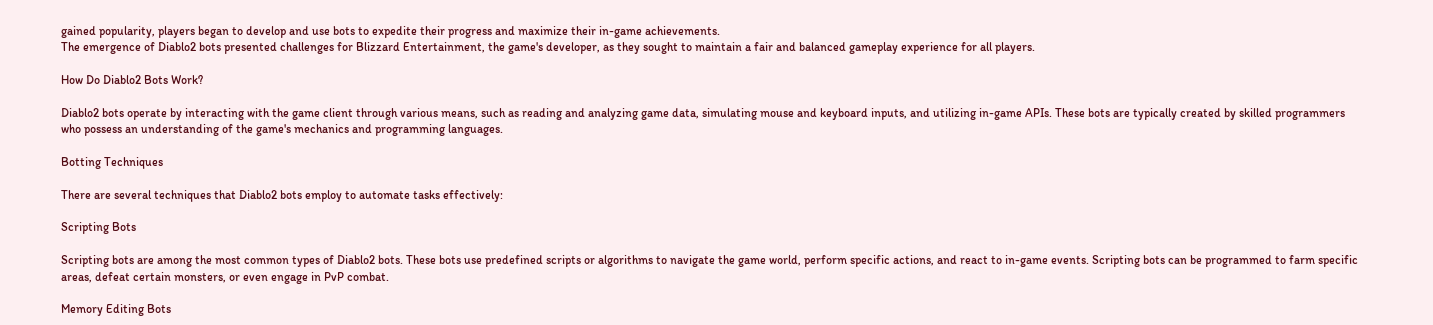gained popularity, players began to develop and use bots to expedite their progress and maximize their in-game achievements.
The emergence of Diablo2 bots presented challenges for Blizzard Entertainment, the game's developer, as they sought to maintain a fair and balanced gameplay experience for all players.

How Do Diablo2 Bots Work?

Diablo2 bots operate by interacting with the game client through various means, such as reading and analyzing game data, simulating mouse and keyboard inputs, and utilizing in-game APIs. These bots are typically created by skilled programmers who possess an understanding of the game's mechanics and programming languages.

Botting Techniques

There are several techniques that Diablo2 bots employ to automate tasks effectively:

Scripting Bots

Scripting bots are among the most common types of Diablo2 bots. These bots use predefined scripts or algorithms to navigate the game world, perform specific actions, and react to in-game events. Scripting bots can be programmed to farm specific areas, defeat certain monsters, or even engage in PvP combat.

Memory Editing Bots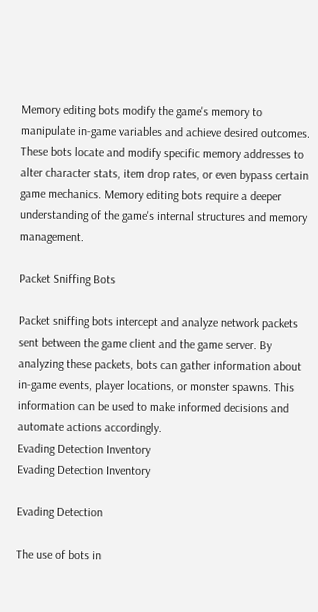Memory editing bots modify the game's memory to manipulate in-game variables and achieve desired outcomes. These bots locate and modify specific memory addresses to alter character stats, item drop rates, or even bypass certain game mechanics. Memory editing bots require a deeper understanding of the game's internal structures and memory management.

Packet Sniffing Bots

Packet sniffing bots intercept and analyze network packets sent between the game client and the game server. By analyzing these packets, bots can gather information about in-game events, player locations, or monster spawns. This information can be used to make informed decisions and automate actions accordingly.
Evading Detection Inventory
Evading Detection Inventory

Evading Detection

The use of bots in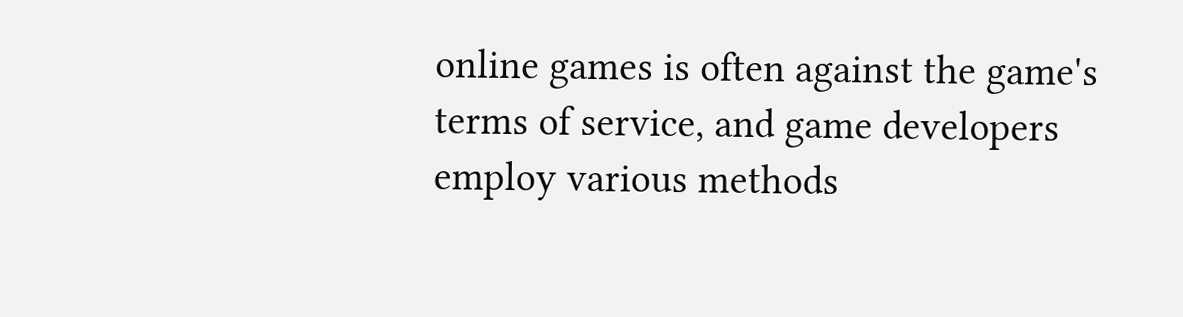online games is often against the game's terms of service, and game developers employ various methods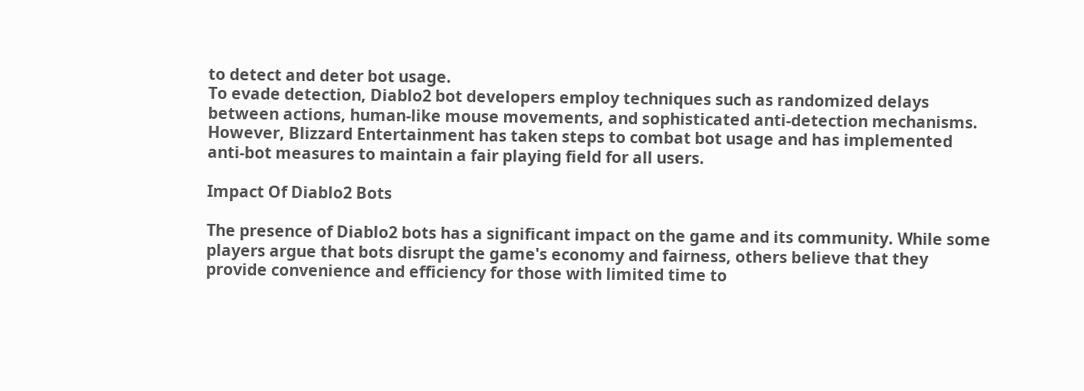to detect and deter bot usage.
To evade detection, Diablo2 bot developers employ techniques such as randomized delays between actions, human-like mouse movements, and sophisticated anti-detection mechanisms. However, Blizzard Entertainment has taken steps to combat bot usage and has implemented anti-bot measures to maintain a fair playing field for all users.

Impact Of Diablo2 Bots

The presence of Diablo2 bots has a significant impact on the game and its community. While some players argue that bots disrupt the game's economy and fairness, others believe that they provide convenience and efficiency for those with limited time to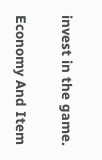invest in the game.

Economy And Item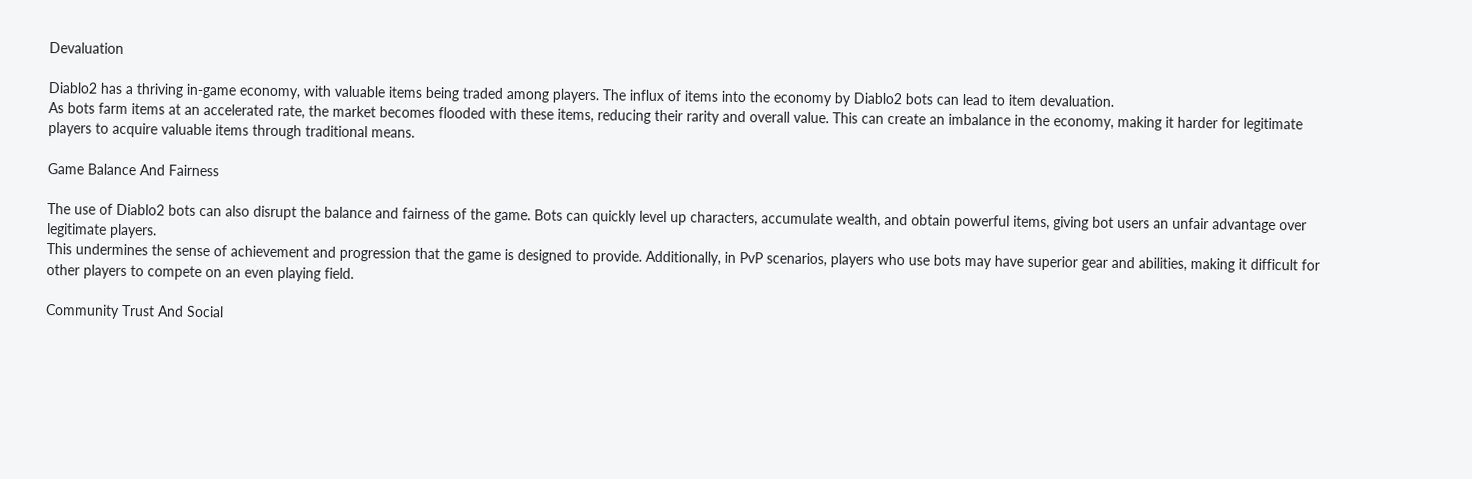Devaluation

Diablo2 has a thriving in-game economy, with valuable items being traded among players. The influx of items into the economy by Diablo2 bots can lead to item devaluation.
As bots farm items at an accelerated rate, the market becomes flooded with these items, reducing their rarity and overall value. This can create an imbalance in the economy, making it harder for legitimate players to acquire valuable items through traditional means.

Game Balance And Fairness

The use of Diablo2 bots can also disrupt the balance and fairness of the game. Bots can quickly level up characters, accumulate wealth, and obtain powerful items, giving bot users an unfair advantage over legitimate players.
This undermines the sense of achievement and progression that the game is designed to provide. Additionally, in PvP scenarios, players who use bots may have superior gear and abilities, making it difficult for other players to compete on an even playing field.

Community Trust And Social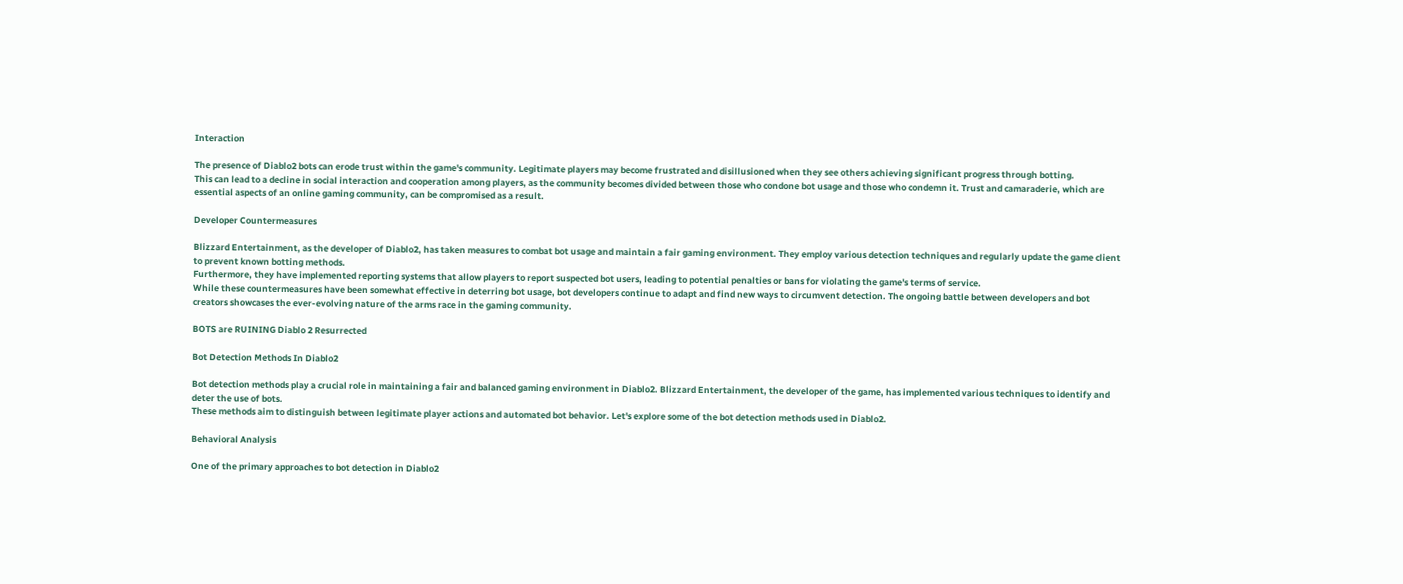Interaction

The presence of Diablo2 bots can erode trust within the game's community. Legitimate players may become frustrated and disillusioned when they see others achieving significant progress through botting.
This can lead to a decline in social interaction and cooperation among players, as the community becomes divided between those who condone bot usage and those who condemn it. Trust and camaraderie, which are essential aspects of an online gaming community, can be compromised as a result.

Developer Countermeasures

Blizzard Entertainment, as the developer of Diablo2, has taken measures to combat bot usage and maintain a fair gaming environment. They employ various detection techniques and regularly update the game client to prevent known botting methods.
Furthermore, they have implemented reporting systems that allow players to report suspected bot users, leading to potential penalties or bans for violating the game's terms of service.
While these countermeasures have been somewhat effective in deterring bot usage, bot developers continue to adapt and find new ways to circumvent detection. The ongoing battle between developers and bot creators showcases the ever-evolving nature of the arms race in the gaming community.

BOTS are RUINING Diablo 2 Resurrected

Bot Detection Methods In Diablo2

Bot detection methods play a crucial role in maintaining a fair and balanced gaming environment in Diablo2. Blizzard Entertainment, the developer of the game, has implemented various techniques to identify and deter the use of bots.
These methods aim to distinguish between legitimate player actions and automated bot behavior. Let's explore some of the bot detection methods used in Diablo2.

Behavioral Analysis

One of the primary approaches to bot detection in Diablo2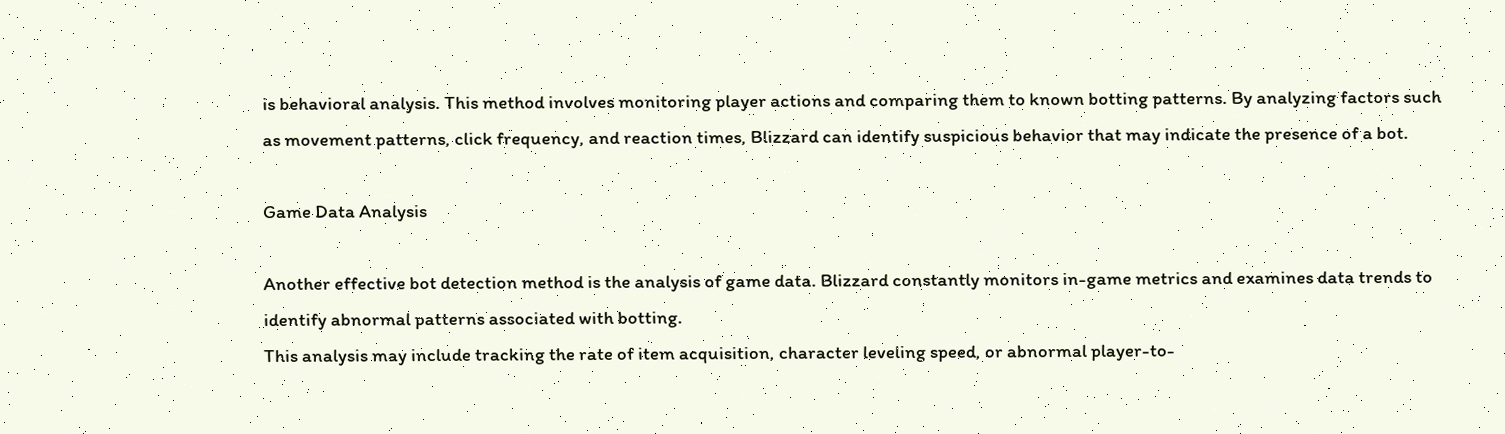is behavioral analysis. This method involves monitoring player actions and comparing them to known botting patterns. By analyzing factors such as movement patterns, click frequency, and reaction times, Blizzard can identify suspicious behavior that may indicate the presence of a bot.

Game Data Analysis

Another effective bot detection method is the analysis of game data. Blizzard constantly monitors in-game metrics and examines data trends to identify abnormal patterns associated with botting.
This analysis may include tracking the rate of item acquisition, character leveling speed, or abnormal player-to-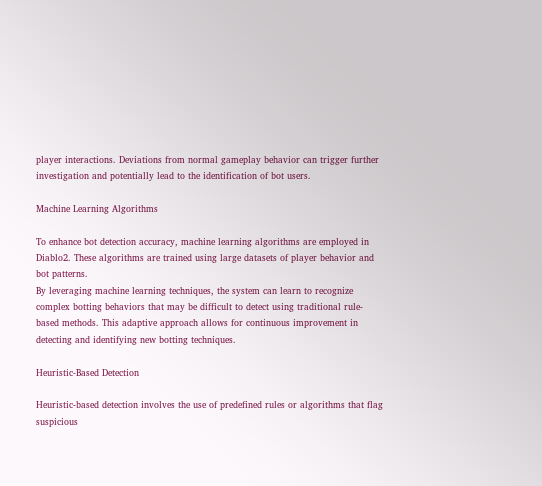player interactions. Deviations from normal gameplay behavior can trigger further investigation and potentially lead to the identification of bot users.

Machine Learning Algorithms

To enhance bot detection accuracy, machine learning algorithms are employed in Diablo2. These algorithms are trained using large datasets of player behavior and bot patterns.
By leveraging machine learning techniques, the system can learn to recognize complex botting behaviors that may be difficult to detect using traditional rule-based methods. This adaptive approach allows for continuous improvement in detecting and identifying new botting techniques.

Heuristic-Based Detection

Heuristic-based detection involves the use of predefined rules or algorithms that flag suspicious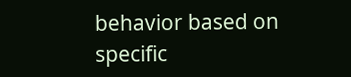behavior based on specific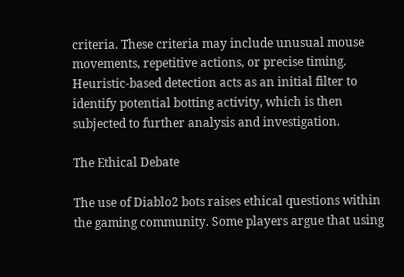criteria. These criteria may include unusual mouse movements, repetitive actions, or precise timing. Heuristic-based detection acts as an initial filter to identify potential botting activity, which is then subjected to further analysis and investigation.

The Ethical Debate

The use of Diablo2 bots raises ethical questions within the gaming community. Some players argue that using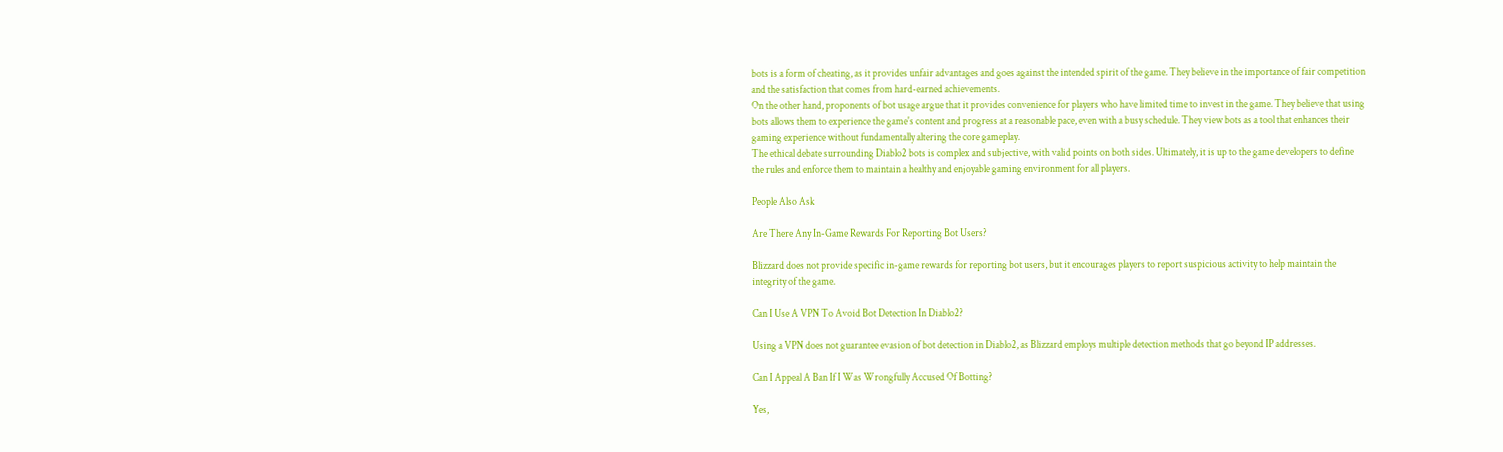bots is a form of cheating, as it provides unfair advantages and goes against the intended spirit of the game. They believe in the importance of fair competition and the satisfaction that comes from hard-earned achievements.
On the other hand, proponents of bot usage argue that it provides convenience for players who have limited time to invest in the game. They believe that using bots allows them to experience the game's content and progress at a reasonable pace, even with a busy schedule. They view bots as a tool that enhances their gaming experience without fundamentally altering the core gameplay.
The ethical debate surrounding Diablo2 bots is complex and subjective, with valid points on both sides. Ultimately, it is up to the game developers to define the rules and enforce them to maintain a healthy and enjoyable gaming environment for all players.

People Also Ask

Are There Any In-Game Rewards For Reporting Bot Users?

Blizzard does not provide specific in-game rewards for reporting bot users, but it encourages players to report suspicious activity to help maintain the integrity of the game.

Can I Use A VPN To Avoid Bot Detection In Diablo2?

Using a VPN does not guarantee evasion of bot detection in Diablo2, as Blizzard employs multiple detection methods that go beyond IP addresses.

Can I Appeal A Ban If I Was Wrongfully Accused Of Botting?

Yes,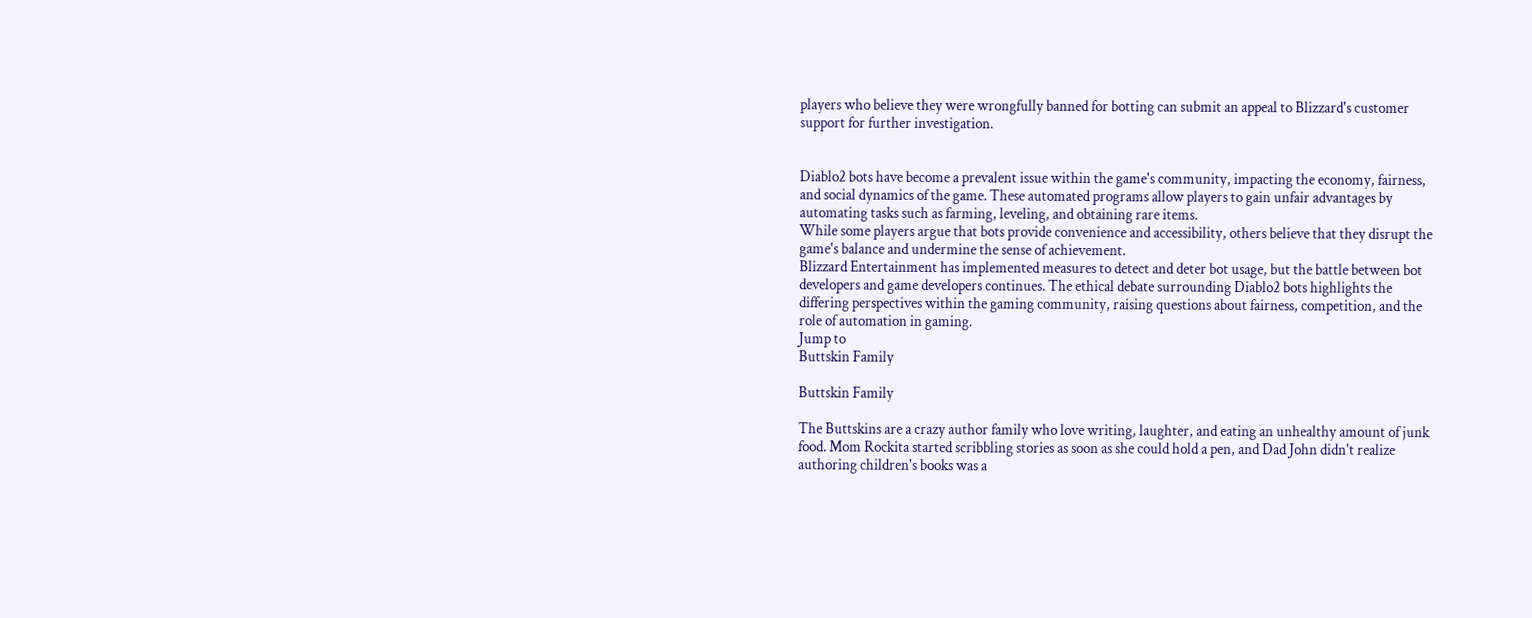players who believe they were wrongfully banned for botting can submit an appeal to Blizzard's customer support for further investigation.


Diablo2 bots have become a prevalent issue within the game's community, impacting the economy, fairness, and social dynamics of the game. These automated programs allow players to gain unfair advantages by automating tasks such as farming, leveling, and obtaining rare items.
While some players argue that bots provide convenience and accessibility, others believe that they disrupt the game's balance and undermine the sense of achievement.
Blizzard Entertainment has implemented measures to detect and deter bot usage, but the battle between bot developers and game developers continues. The ethical debate surrounding Diablo2 bots highlights the differing perspectives within the gaming community, raising questions about fairness, competition, and the role of automation in gaming.
Jump to
Buttskin Family

Buttskin Family

The Buttskins are a crazy author family who love writing, laughter, and eating an unhealthy amount of junk food. Mom Rockita started scribbling stories as soon as she could hold a pen, and Dad John didn't realize authoring children's books was a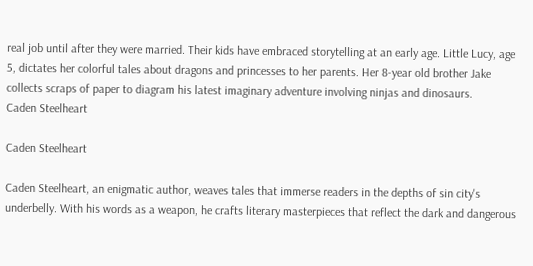real job until after they were married. Their kids have embraced storytelling at an early age. Little Lucy, age 5, dictates her colorful tales about dragons and princesses to her parents. Her 8-year old brother Jake collects scraps of paper to diagram his latest imaginary adventure involving ninjas and dinosaurs.
Caden Steelheart

Caden Steelheart

Caden Steelheart, an enigmatic author, weaves tales that immerse readers in the depths of sin city's underbelly. With his words as a weapon, he crafts literary masterpieces that reflect the dark and dangerous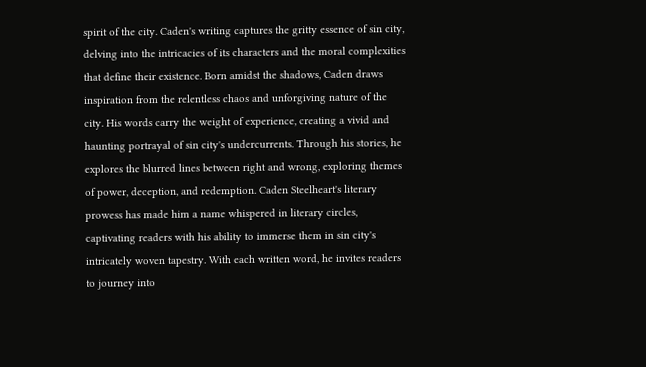spirit of the city. Caden's writing captures the gritty essence of sin city, delving into the intricacies of its characters and the moral complexities that define their existence. Born amidst the shadows, Caden draws inspiration from the relentless chaos and unforgiving nature of the city. His words carry the weight of experience, creating a vivid and haunting portrayal of sin city's undercurrents. Through his stories, he explores the blurred lines between right and wrong, exploring themes of power, deception, and redemption. Caden Steelheart's literary prowess has made him a name whispered in literary circles, captivating readers with his ability to immerse them in sin city's intricately woven tapestry. With each written word, he invites readers to journey into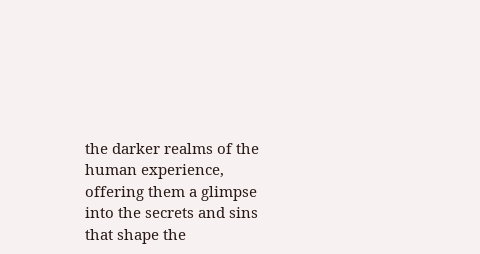the darker realms of the human experience, offering them a glimpse into the secrets and sins that shape the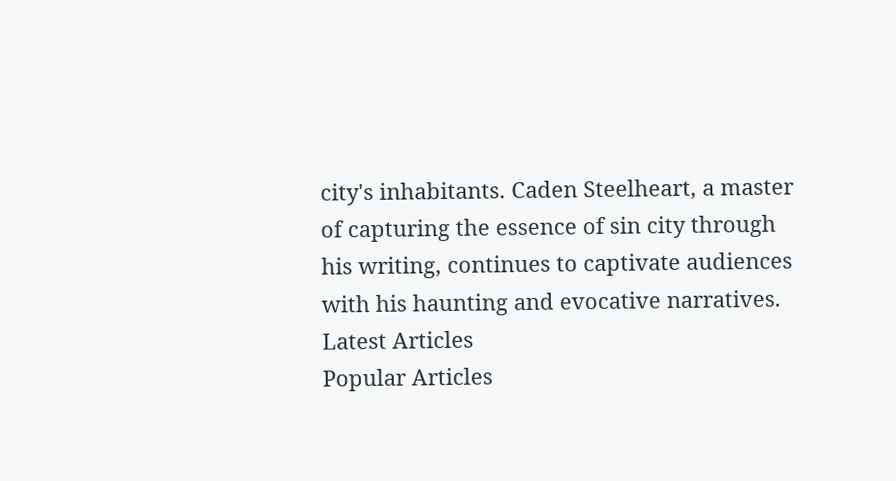city's inhabitants. Caden Steelheart, a master of capturing the essence of sin city through his writing, continues to captivate audiences with his haunting and evocative narratives.
Latest Articles
Popular Articles